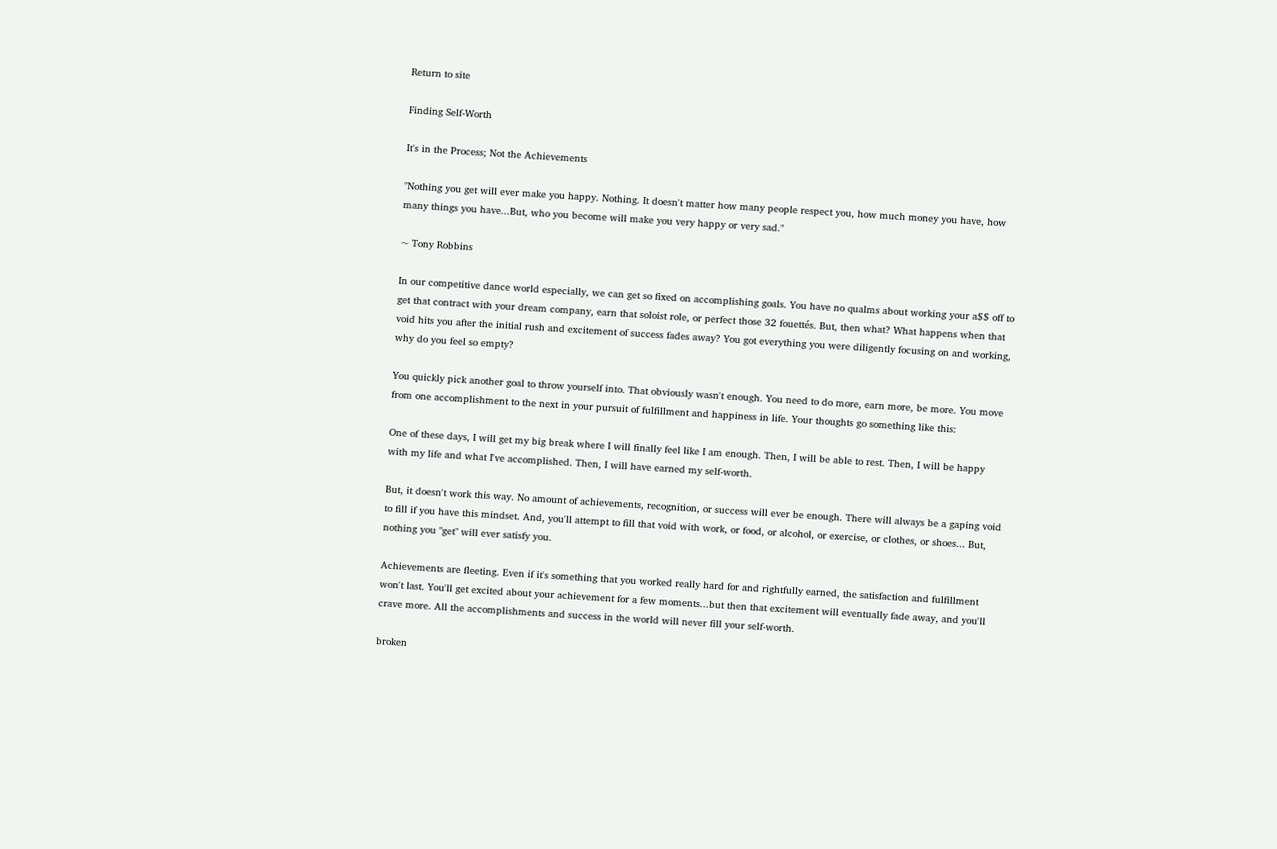Return to site

Finding Self-Worth

It's in the Process; Not the Achievements

"Nothing you get will ever make you happy. Nothing. It doesn't matter how many people respect you, how much money you have, how many things you have...But, who you become will make you very happy or very sad."

~ Tony Robbins

In our competitive dance world especially, we can get so fixed on accomplishing goals. You have no qualms about working your a$$ off to get that contract with your dream company, earn that soloist role, or perfect those 32 fouettés. But, then what? What happens when that void hits you after the initial rush and excitement of success fades away? You got everything you were diligently focusing on and working, why do you feel so empty?

You quickly pick another goal to throw yourself into. That obviously wasn't enough. You need to do more, earn more, be more. You move from one accomplishment to the next in your pursuit of fulfillment and happiness in life. Your thoughts go something like this:

One of these days, I will get my big break where I will finally feel like I am enough. Then, I will be able to rest. Then, I will be happy with my life and what I've accomplished. Then, I will have earned my self-worth.

But, it doesn't work this way. No amount of achievements, recognition, or success will ever be enough. There will always be a gaping void to fill if you have this mindset. And, you'll attempt to fill that void with work, or food, or alcohol, or exercise, or clothes, or shoes... But, nothing you "get" will ever satisfy you.

Achievements are fleeting. Even if it's something that you worked really hard for and rightfully earned, the satisfaction and fulfillment won't last. You'll get excited about your achievement for a few moments...but then that excitement will eventually fade away, and you'll crave more. All the accomplishments and success in the world will never fill your self-worth.

broken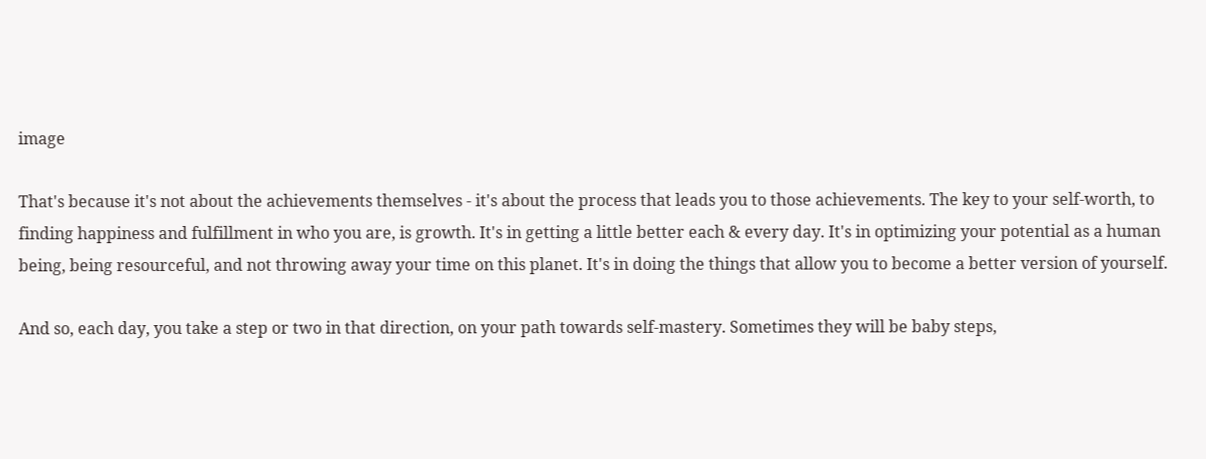image

That's because it's not about the achievements themselves - it's about the process that leads you to those achievements. The key to your self-worth, to finding happiness and fulfillment in who you are, is growth. It's in getting a little better each & every day. It's in optimizing your potential as a human being, being resourceful, and not throwing away your time on this planet. It's in doing the things that allow you to become a better version of yourself.

And so, each day, you take a step or two in that direction, on your path towards self-mastery. Sometimes they will be baby steps,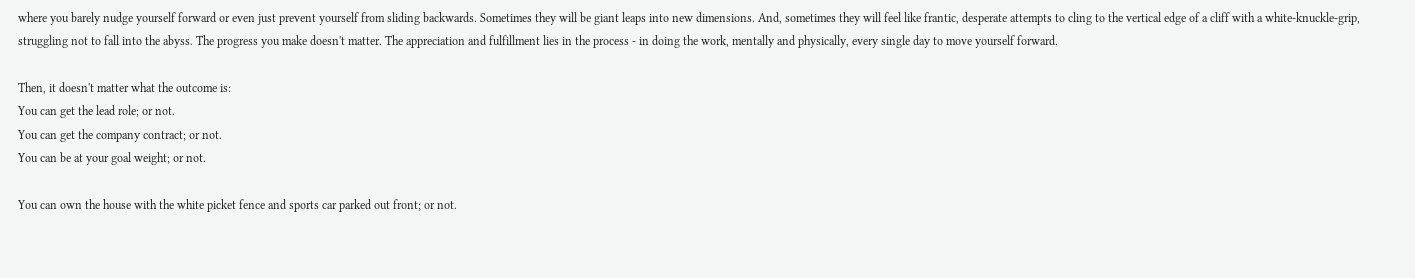where you barely nudge yourself forward or even just prevent yourself from sliding backwards. Sometimes they will be giant leaps into new dimensions. And, sometimes they will feel like frantic, desperate attempts to cling to the vertical edge of a cliff with a white-knuckle-grip, struggling not to fall into the abyss. The progress you make doesn't matter. The appreciation and fulfillment lies in the process - in doing the work, mentally and physically, every single day to move yourself forward.

Then, it doesn't matter what the outcome is:
You can get the lead role; or not.
You can get the company contract; or not.
You can be at your goal weight; or not.

You can own the house with the white picket fence and sports car parked out front; or not.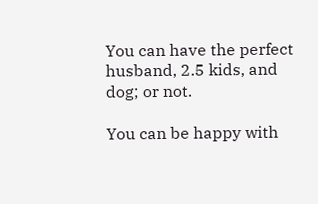You can have the perfect husband, 2.5 kids, and dog; or not.

You can be happy with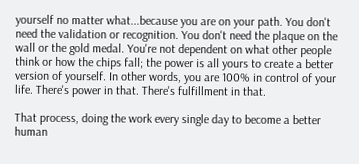yourself no matter what...because you are on your path. You don't need the validation or recognition. You don't need the plaque on the wall or the gold medal. You're not dependent on what other people think or how the chips fall; the power is all yours to create a better version of yourself. In other words, you are 100% in control of your life. There's power in that. There's fulfillment in that.

That process, doing the work every single day to become a better human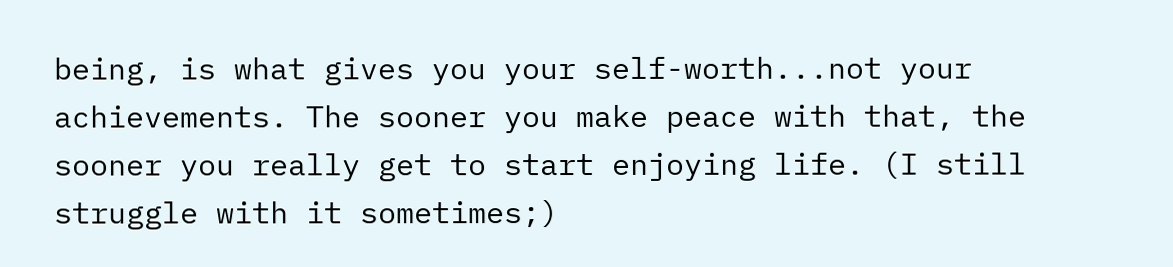being, is what gives you your self-worth...not your achievements. The sooner you make peace with that, the sooner you really get to start enjoying life. (I still struggle with it sometimes;)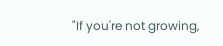"If you're not growing,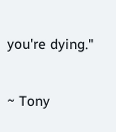you're dying."

~ Tony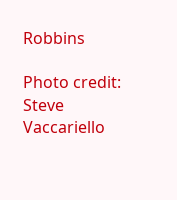Robbins

Photo credit: Steve Vaccariello